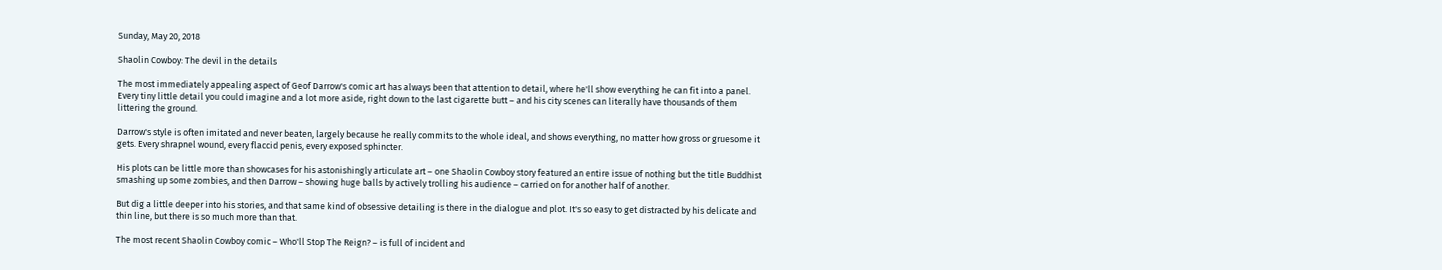Sunday, May 20, 2018

Shaolin Cowboy: The devil in the details

The most immediately appealing aspect of Geof Darrow's comic art has always been that attention to detail, where he'll show everything he can fit into a panel. Every tiny little detail you could imagine and a lot more aside, right down to the last cigarette butt – and his city scenes can literally have thousands of them littering the ground.

Darrow's style is often imitated and never beaten, largely because he really commits to the whole ideal, and shows everything, no matter how gross or gruesome it gets. Every shrapnel wound, every flaccid penis, every exposed sphincter.

His plots can be little more than showcases for his astonishingly articulate art – one Shaolin Cowboy story featured an entire issue of nothing but the title Buddhist smashing up some zombies, and then Darrow – showing huge balls by actively trolling his audience – carried on for another half of another.

But dig a little deeper into his stories, and that same kind of obsessive detailing is there in the dialogue and plot. It's so easy to get distracted by his delicate and thin line, but there is so much more than that.

The most recent Shaolin Cowboy comic – Who'll Stop The Reign? – is full of incident and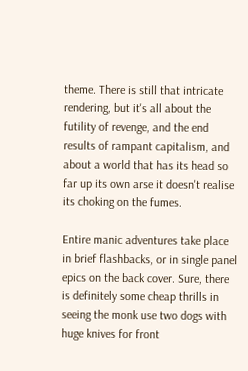theme. There is still that intricate rendering, but it's all about the futility of revenge, and the end results of rampant capitalism, and about a world that has its head so far up its own arse it doesn't realise its choking on the fumes.

Entire manic adventures take place in brief flashbacks, or in single panel epics on the back cover. Sure, there is definitely some cheap thrills in seeing the monk use two dogs with huge knives for front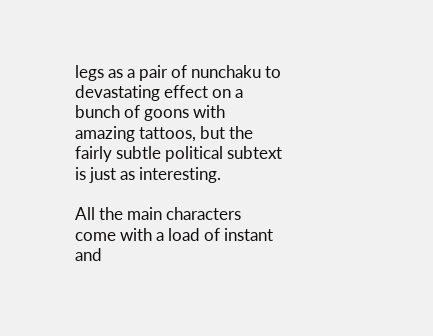legs as a pair of nunchaku to devastating effect on a bunch of goons with amazing tattoos, but the fairly subtle political subtext is just as interesting.

All the main characters come with a load of instant and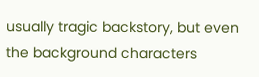usually tragic backstory, but even the background characters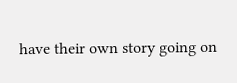have their own story going on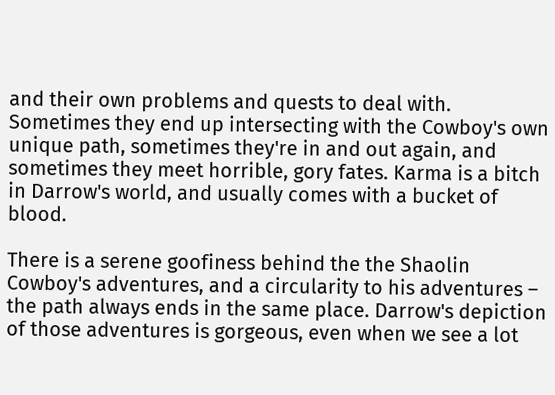and their own problems and quests to deal with. Sometimes they end up intersecting with the Cowboy's own unique path, sometimes they're in and out again, and sometimes they meet horrible, gory fates. Karma is a bitch in Darrow's world, and usually comes with a bucket of blood.

There is a serene goofiness behind the the Shaolin Cowboy's adventures, and a circularity to his adventures – the path always ends in the same place. Darrow's depiction of those adventures is gorgeous, even when we see a lot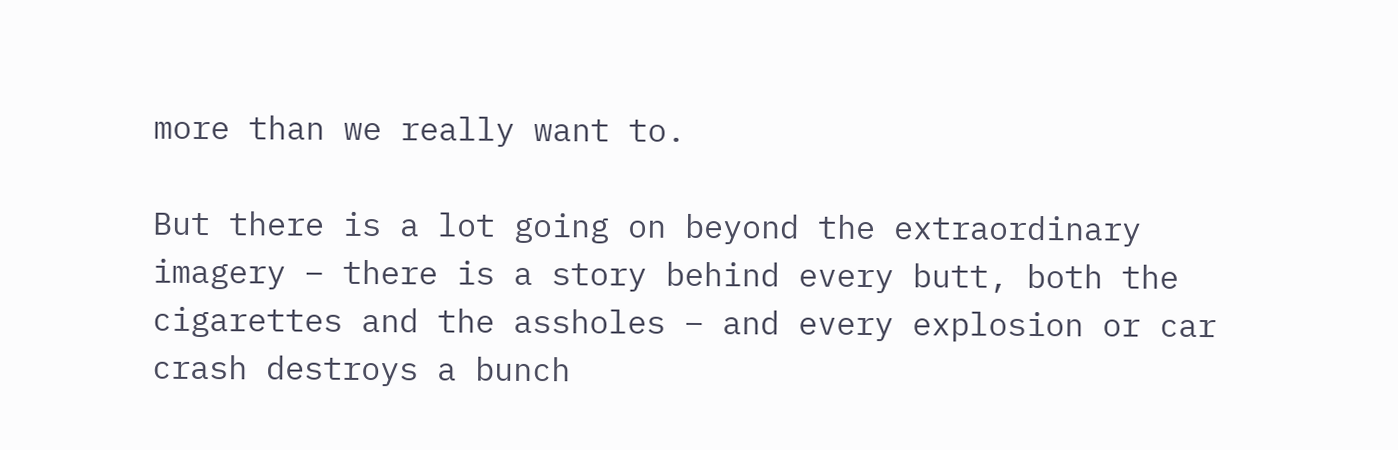more than we really want to.

But there is a lot going on beyond the extraordinary imagery – there is a story behind every butt, both the cigarettes and the assholes – and every explosion or car crash destroys a bunch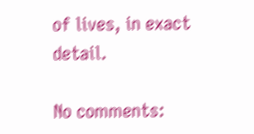of lives, in exact detail.

No comments: